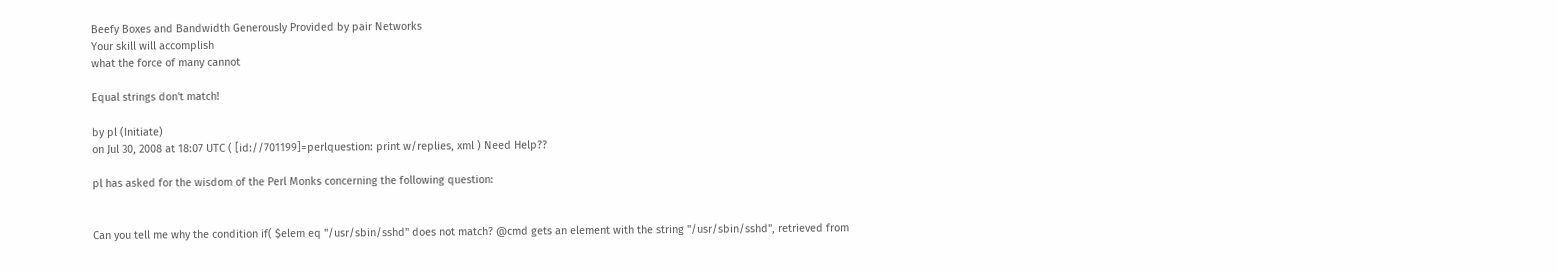Beefy Boxes and Bandwidth Generously Provided by pair Networks
Your skill will accomplish
what the force of many cannot

Equal strings don't match!

by pl (Initiate)
on Jul 30, 2008 at 18:07 UTC ( [id://701199]=perlquestion: print w/replies, xml ) Need Help??

pl has asked for the wisdom of the Perl Monks concerning the following question:


Can you tell me why the condition if( $elem eq "/usr/sbin/sshd" does not match? @cmd gets an element with the string "/usr/sbin/sshd", retrieved from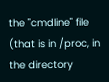the "cmdline" file (that is in /proc, in the directory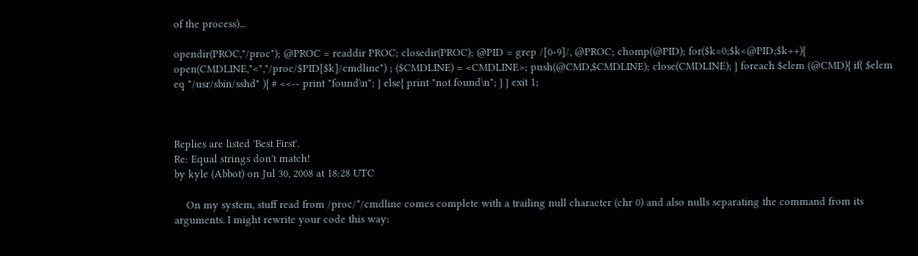of the process)...

opendir(PROC,"/proc"); @PROC = readdir PROC; closedir(PROC); @PID = grep /[0-9]/, @PROC; chomp(@PID); for($k=0;$k<@PID;$k++){ open(CMDLINE,"<","/proc/$PID[$k]/cmdline") ; ($CMDLINE) = <CMDLINE>; push(@CMD,$CMDLINE); close(CMDLINE); } foreach $elem (@CMD){ if( $elem eq "/usr/sbin/sshd" ){ # <<-- print "found\n"; } else{ print "not found\n"; } } exit 1;



Replies are listed 'Best First'.
Re: Equal strings don't match!
by kyle (Abbot) on Jul 30, 2008 at 18:28 UTC

    On my system, stuff read from /proc/*/cmdline comes complete with a trailing null character (chr 0) and also nulls separating the command from its arguments. I might rewrite your code this way: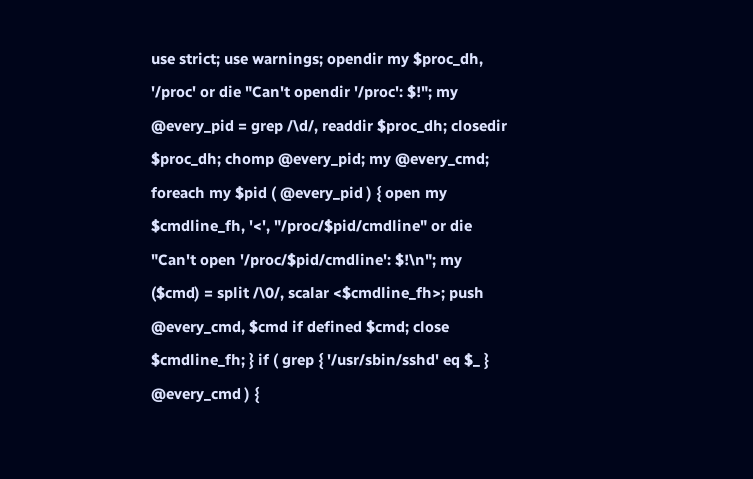use strict; use warnings; opendir my $proc_dh, '/proc' or die "Can't opendir '/proc': $!"; my @every_pid = grep /\d/, readdir $proc_dh; closedir $proc_dh; chomp @every_pid; my @every_cmd; foreach my $pid ( @every_pid ) { open my $cmdline_fh, '<', "/proc/$pid/cmdline" or die "Can't open '/proc/$pid/cmdline': $!\n"; my ($cmd) = split /\0/, scalar <$cmdline_fh>; push @every_cmd, $cmd if defined $cmd; close $cmdline_fh; } if ( grep { '/usr/sbin/sshd' eq $_ } @every_cmd ) {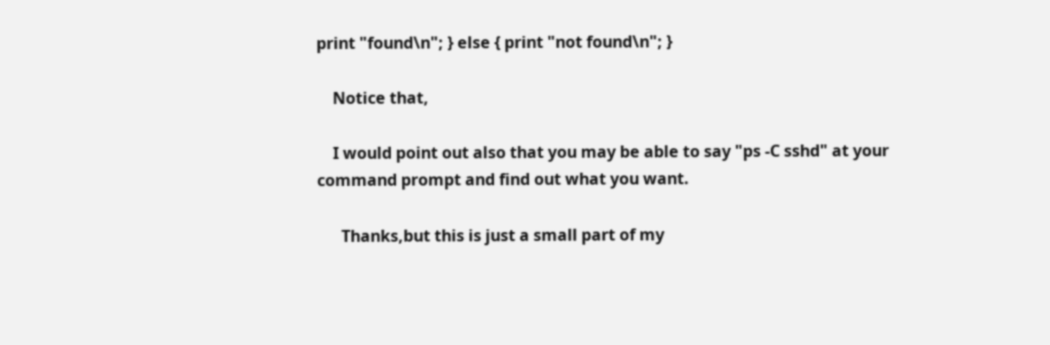print "found\n"; } else { print "not found\n"; }

    Notice that,

    I would point out also that you may be able to say "ps -C sshd" at your command prompt and find out what you want.

      Thanks,but this is just a small part of my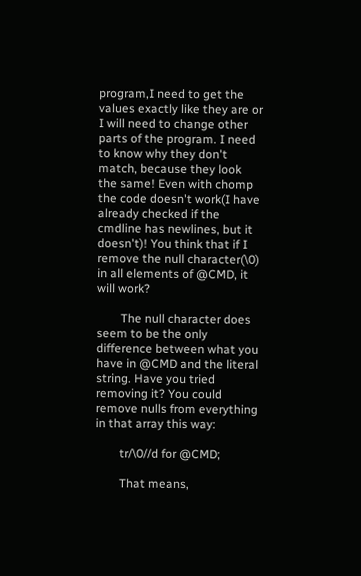program,I need to get the values exactly like they are or I will need to change other parts of the program. I need to know why they don't match, because they look the same! Even with chomp the code doesn't work(I have already checked if the cmdline has newlines, but it doesn't)! You think that if I remove the null character(\0) in all elements of @CMD, it will work?

        The null character does seem to be the only difference between what you have in @CMD and the literal string. Have you tried removing it? You could remove nulls from everything in that array this way:

        tr/\0//d for @CMD;

        That means,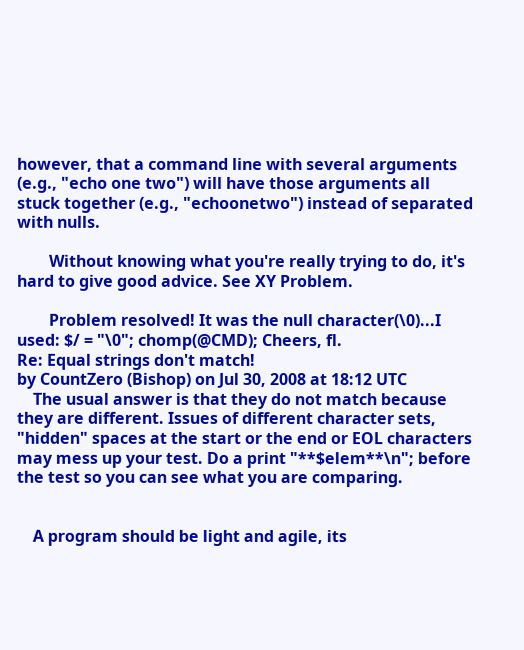however, that a command line with several arguments (e.g., "echo one two") will have those arguments all stuck together (e.g., "echoonetwo") instead of separated with nulls.

        Without knowing what you're really trying to do, it's hard to give good advice. See XY Problem.

        Problem resolved! It was the null character(\0)...I used: $/ = "\0"; chomp(@CMD); Cheers, fl.
Re: Equal strings don't match!
by CountZero (Bishop) on Jul 30, 2008 at 18:12 UTC
    The usual answer is that they do not match because they are different. Issues of different character sets, "hidden" spaces at the start or the end or EOL characters may mess up your test. Do a print "**$elem**\n"; before the test so you can see what you are comparing.


    A program should be light and agile, its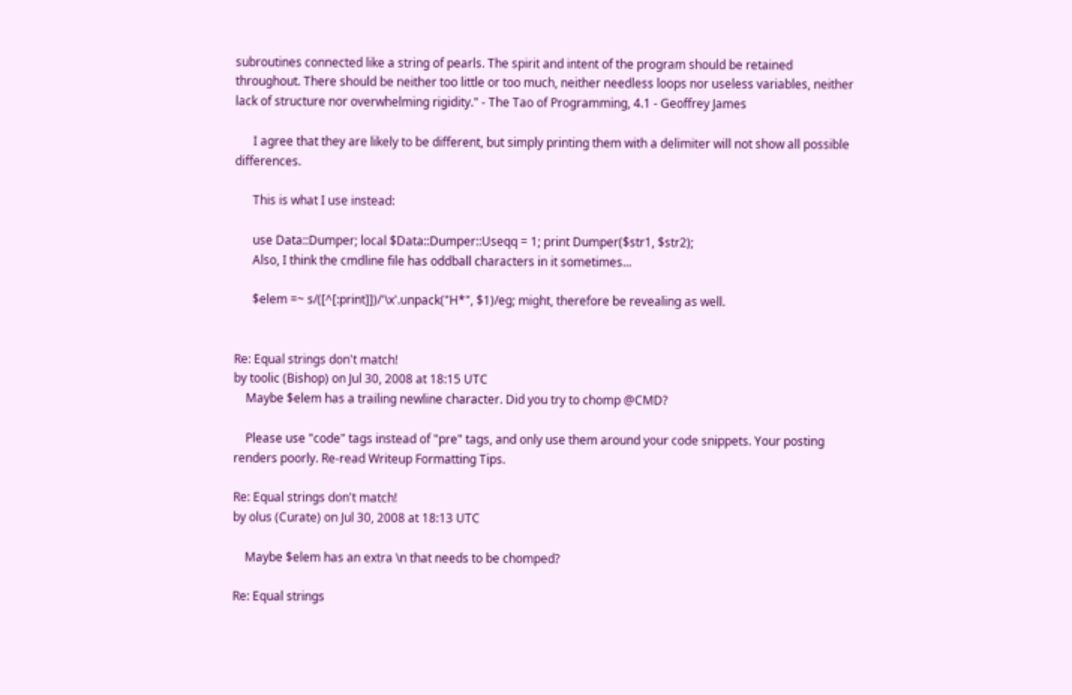subroutines connected like a string of pearls. The spirit and intent of the program should be retained throughout. There should be neither too little or too much, neither needless loops nor useless variables, neither lack of structure nor overwhelming rigidity." - The Tao of Programming, 4.1 - Geoffrey James

      I agree that they are likely to be different, but simply printing them with a delimiter will not show all possible differences.

      This is what I use instead:

      use Data::Dumper; local $Data::Dumper::Useqq = 1; print Dumper($str1, $str2);
      Also, I think the cmdline file has oddball characters in it sometimes...

      $elem =~ s/([^[:print]])/'\x'.unpack("H*", $1)/eg; might, therefore be revealing as well.


Re: Equal strings don't match!
by toolic (Bishop) on Jul 30, 2008 at 18:15 UTC
    Maybe $elem has a trailing newline character. Did you try to chomp @CMD?

    Please use "code" tags instead of "pre" tags, and only use them around your code snippets. Your posting renders poorly. Re-read Writeup Formatting Tips.

Re: Equal strings don't match!
by olus (Curate) on Jul 30, 2008 at 18:13 UTC

    Maybe $elem has an extra \n that needs to be chomped?

Re: Equal strings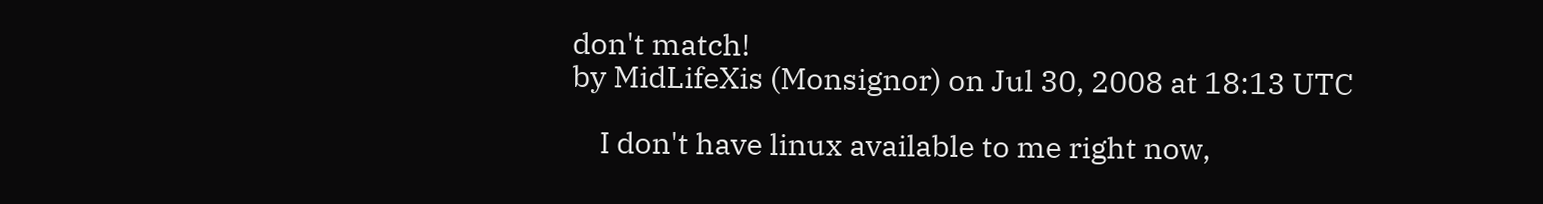don't match!
by MidLifeXis (Monsignor) on Jul 30, 2008 at 18:13 UTC

    I don't have linux available to me right now,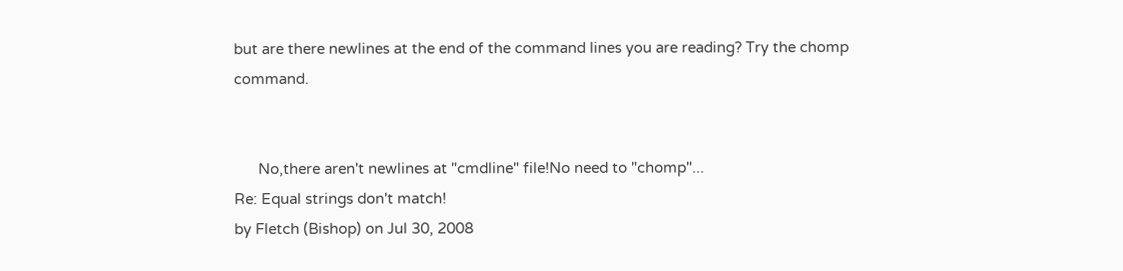but are there newlines at the end of the command lines you are reading? Try the chomp command.


      No,there aren't newlines at "cmdline" file!No need to "chomp"...
Re: Equal strings don't match!
by Fletch (Bishop) on Jul 30, 2008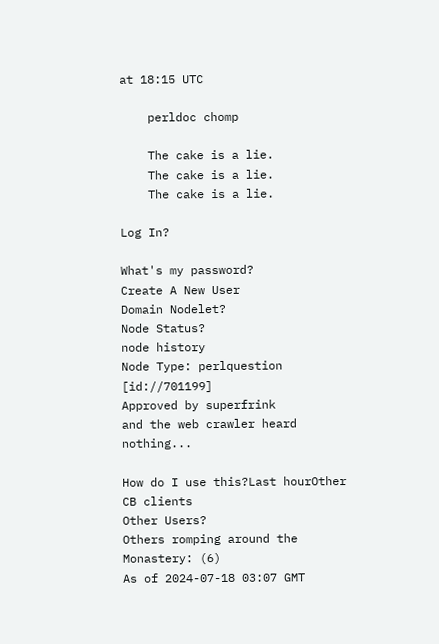at 18:15 UTC

    perldoc chomp

    The cake is a lie.
    The cake is a lie.
    The cake is a lie.

Log In?

What's my password?
Create A New User
Domain Nodelet?
Node Status?
node history
Node Type: perlquestion [id://701199]
Approved by superfrink
and the web crawler heard nothing...

How do I use this?Last hourOther CB clients
Other Users?
Others romping around the Monastery: (6)
As of 2024-07-18 03:07 GMT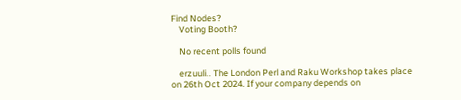Find Nodes?
    Voting Booth?

    No recent polls found

    erzuuli‥ The London Perl and Raku Workshop takes place on 26th Oct 2024. If your company depends on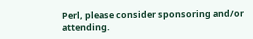Perl, please consider sponsoring and/or attending.